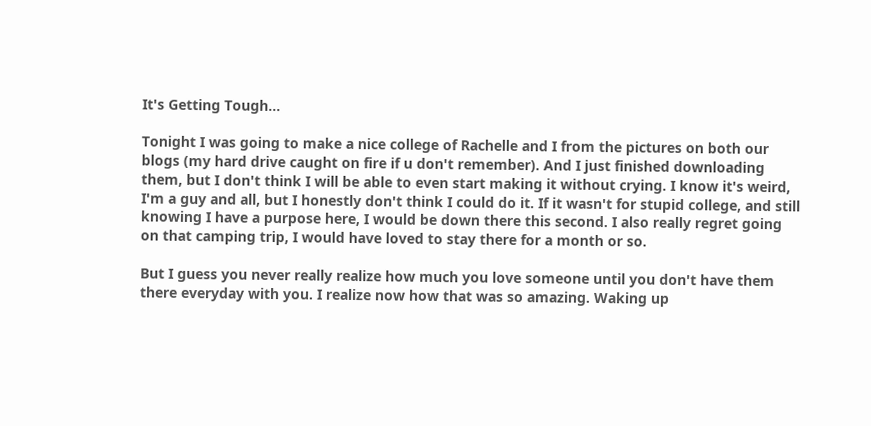It's Getting Tough...

Tonight I was going to make a nice college of Rachelle and I from the pictures on both our blogs (my hard drive caught on fire if u don't remember). And I just finished downloading them, but I don't think I will be able to even start making it without crying. I know it's weird, I'm a guy and all, but I honestly don't think I could do it. If it wasn't for stupid college, and still knowing I have a purpose here, I would be down there this second. I also really regret going on that camping trip, I would have loved to stay there for a month or so.

But I guess you never really realize how much you love someone until you don't have them there everyday with you. I realize now how that was so amazing. Waking up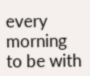every morning to be with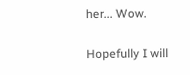her... Wow.

Hopefully I will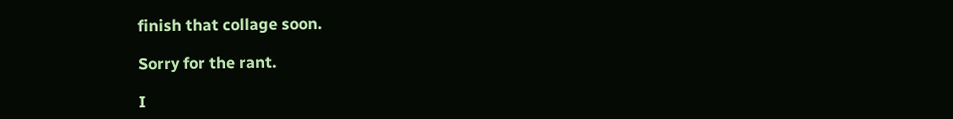finish that collage soon.

Sorry for the rant.

I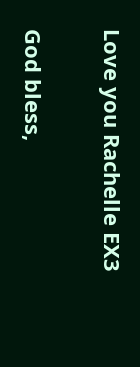Love you Rachelle EX3

God bless,